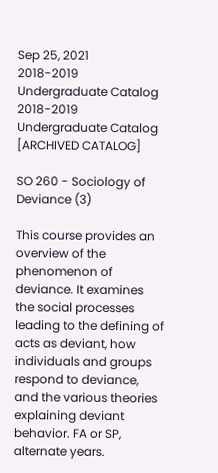Sep 25, 2021
2018-2019 Undergraduate Catalog
2018-2019 Undergraduate Catalog [ARCHIVED CATALOG]

SO 260 - Sociology of Deviance (3)

This course provides an overview of the phenomenon of deviance. It examines the social processes leading to the defining of acts as deviant, how individuals and groups respond to deviance, and the various theories explaining deviant behavior. FA or SP, alternate years.